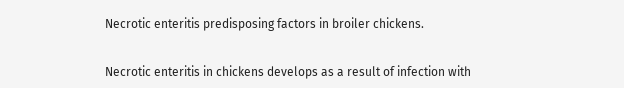Necrotic enteritis predisposing factors in broiler chickens.


Necrotic enteritis in chickens develops as a result of infection with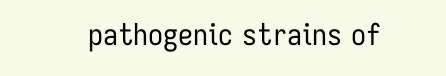pathogenic strains of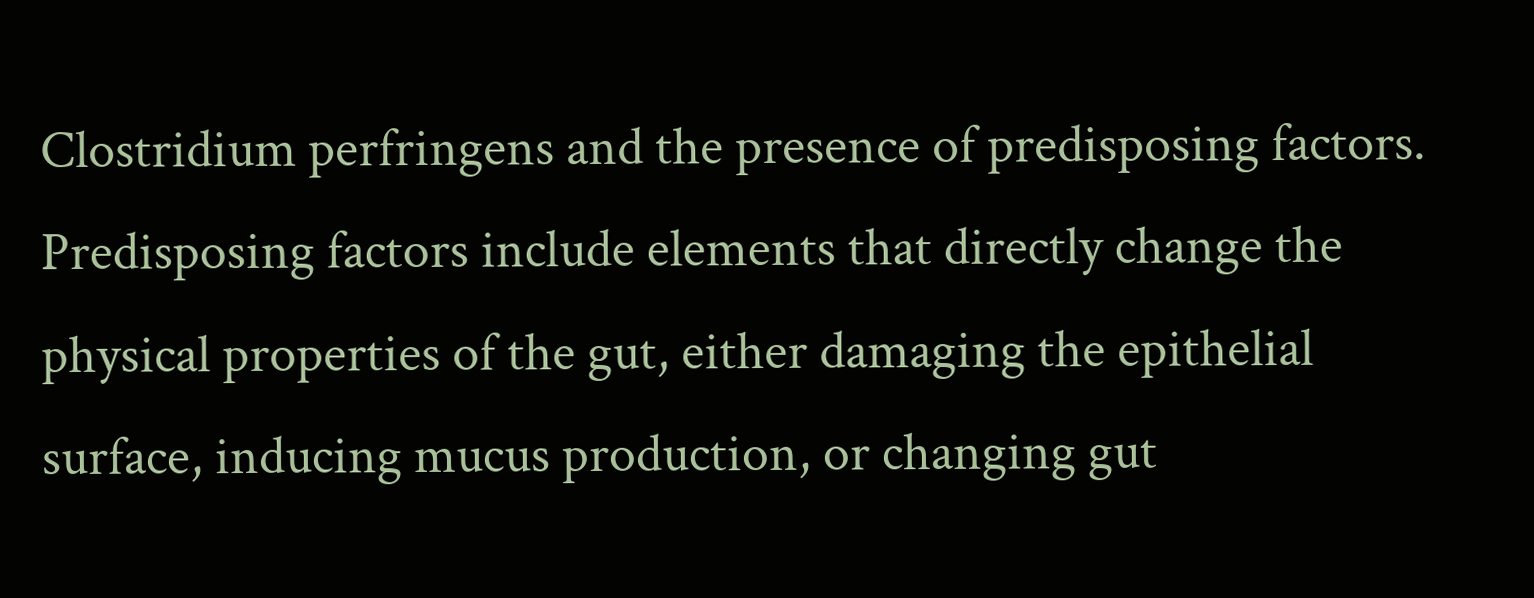Clostridium perfringens and the presence of predisposing factors. Predisposing factors include elements that directly change the physical properties of the gut, either damaging the epithelial surface, inducing mucus production, or changing gut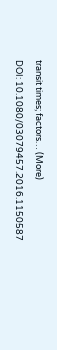transit times; factors… (More)
DOI: 10.1080/03079457.2016.1150587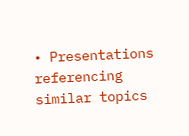• Presentations referencing similar topics